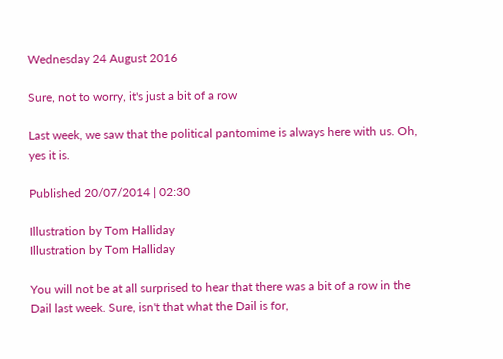Wednesday 24 August 2016

Sure, not to worry, it's just a bit of a row

Last week, we saw that the political pantomime is always here with us. Oh, yes it is.

Published 20/07/2014 | 02:30

Illustration by Tom Halliday
Illustration by Tom Halliday

You will not be at all surprised to hear that there was a bit of a row in the Dail last week. Sure, isn't that what the Dail is for,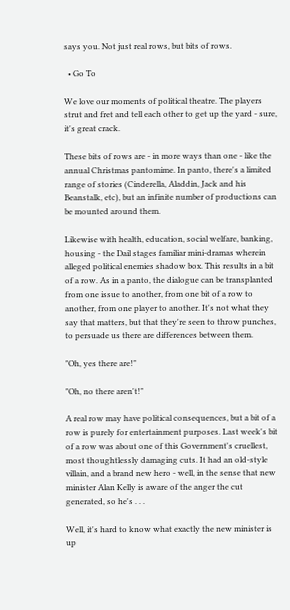says you. Not just real rows, but bits of rows.

  • Go To

We love our moments of political theatre. The players strut and fret and tell each other to get up the yard - sure, it's great crack.

These bits of rows are - in more ways than one - like the annual Christmas pantomime. In panto, there's a limited range of stories (Cinderella, Aladdin, Jack and his Beanstalk, etc), but an infinite number of productions can be mounted around them.

Likewise with health, education, social welfare, banking, housing - the Dail stages familiar mini-dramas wherein alleged political enemies shadow box. This results in a bit of a row. As in a panto, the dialogue can be transplanted from one issue to another, from one bit of a row to another, from one player to another. It's not what they say that matters, but that they're seen to throw punches, to persuade us there are differences between them.

"Oh, yes there are!"

"Oh, no there aren't!"

A real row may have political consequences, but a bit of a row is purely for entertainment purposes. Last week's bit of a row was about one of this Government's cruellest, most thoughtlessly damaging cuts. It had an old-style villain, and a brand new hero - well, in the sense that new minister Alan Kelly is aware of the anger the cut generated, so he's . . .

Well, it's hard to know what exactly the new minister is up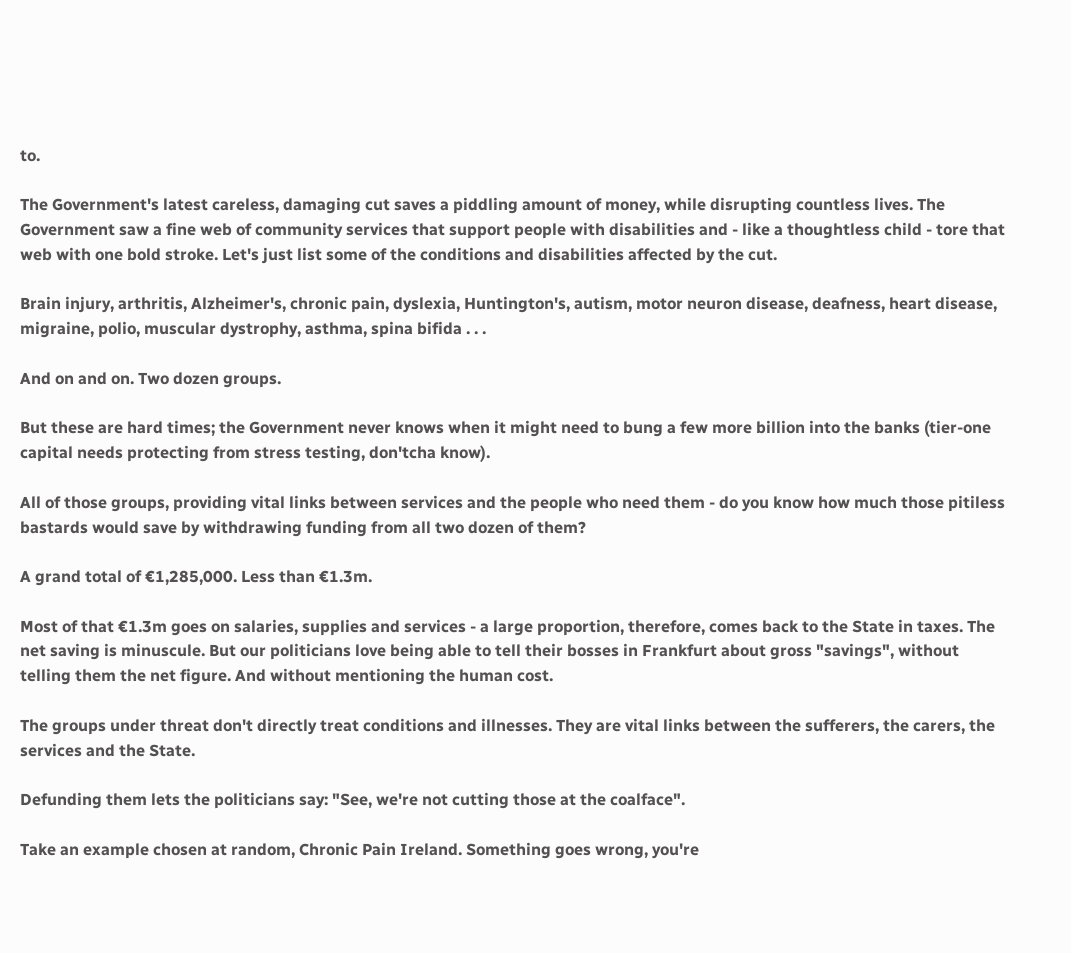to.

The Government's latest careless, damaging cut saves a piddling amount of money, while disrupting countless lives. The Government saw a fine web of community services that support people with disabilities and - like a thoughtless child - tore that web with one bold stroke. Let's just list some of the conditions and disabilities affected by the cut.

Brain injury, arthritis, Alzheimer's, chronic pain, dyslexia, Huntington's, autism, motor neuron disease, deafness, heart disease, migraine, polio, muscular dystrophy, asthma, spina bifida . . .

And on and on. Two dozen groups.

But these are hard times; the Government never knows when it might need to bung a few more billion into the banks (tier-one capital needs protecting from stress testing, don'tcha know).

All of those groups, providing vital links between services and the people who need them - do you know how much those pitiless bastards would save by withdrawing funding from all two dozen of them?

A grand total of €1,285,000. Less than €1.3m.

Most of that €1.3m goes on salaries, supplies and services - a large proportion, therefore, comes back to the State in taxes. The net saving is minuscule. But our politicians love being able to tell their bosses in Frankfurt about gross "savings", without telling them the net figure. And without mentioning the human cost.

The groups under threat don't directly treat conditions and illnesses. They are vital links between the sufferers, the carers, the services and the State.

Defunding them lets the politicians say: "See, we're not cutting those at the coalface".

Take an example chosen at random, Chronic Pain Ireland. Something goes wrong, you're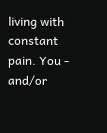living with constant pain. You - and/or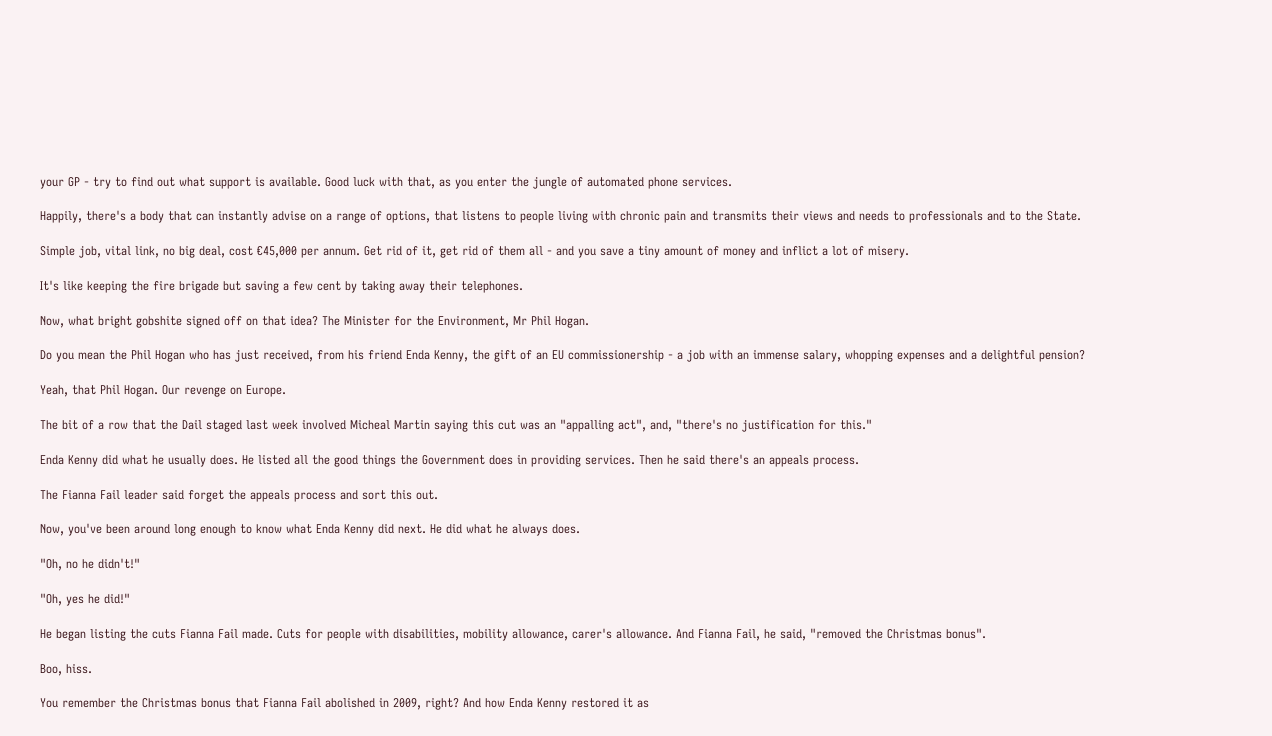your GP - try to find out what support is available. Good luck with that, as you enter the jungle of automated phone services.

Happily, there's a body that can instantly advise on a range of options, that listens to people living with chronic pain and transmits their views and needs to professionals and to the State.

Simple job, vital link, no big deal, cost €45,000 per annum. Get rid of it, get rid of them all - and you save a tiny amount of money and inflict a lot of misery.

It's like keeping the fire brigade but saving a few cent by taking away their telephones.

Now, what bright gobshite signed off on that idea? The Minister for the Environment, Mr Phil Hogan.

Do you mean the Phil Hogan who has just received, from his friend Enda Kenny, the gift of an EU commissionership - a job with an immense salary, whopping expenses and a delightful pension?

Yeah, that Phil Hogan. Our revenge on Europe.

The bit of a row that the Dail staged last week involved Micheal Martin saying this cut was an "appalling act", and, "there's no justification for this."

Enda Kenny did what he usually does. He listed all the good things the Government does in providing services. Then he said there's an appeals process.

The Fianna Fail leader said forget the appeals process and sort this out.

Now, you've been around long enough to know what Enda Kenny did next. He did what he always does.

"Oh, no he didn't!"

"Oh, yes he did!"

He began listing the cuts Fianna Fail made. Cuts for people with disabilities, mobility allowance, carer's allowance. And Fianna Fail, he said, "removed the Christmas bonus".

Boo, hiss.

You remember the Christmas bonus that Fianna Fail abolished in 2009, right? And how Enda Kenny restored it as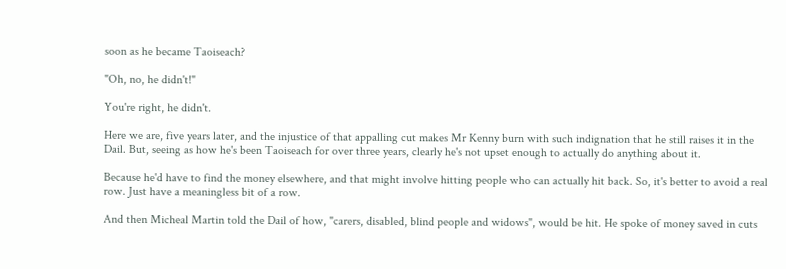soon as he became Taoiseach?

"Oh, no, he didn't!"

You're right, he didn't.

Here we are, five years later, and the injustice of that appalling cut makes Mr Kenny burn with such indignation that he still raises it in the Dail. But, seeing as how he's been Taoiseach for over three years, clearly he's not upset enough to actually do anything about it.

Because he'd have to find the money elsewhere, and that might involve hitting people who can actually hit back. So, it's better to avoid a real row. Just have a meaningless bit of a row.

And then Micheal Martin told the Dail of how, "carers, disabled, blind people and widows", would be hit. He spoke of money saved in cuts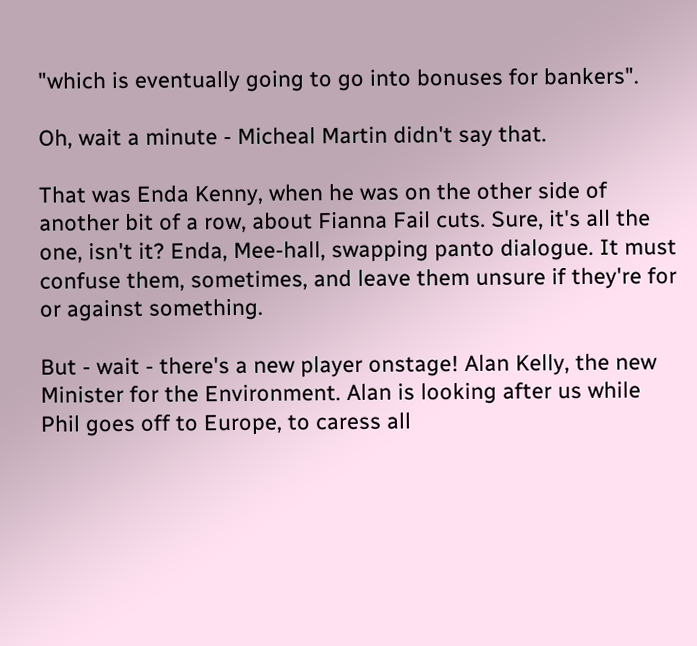"which is eventually going to go into bonuses for bankers".

Oh, wait a minute - Micheal Martin didn't say that.

That was Enda Kenny, when he was on the other side of another bit of a row, about Fianna Fail cuts. Sure, it's all the one, isn't it? Enda, Mee-hall, swapping panto dialogue. It must confuse them, sometimes, and leave them unsure if they're for or against something.

But - wait - there's a new player onstage! Alan Kelly, the new Minister for the Environment. Alan is looking after us while Phil goes off to Europe, to caress all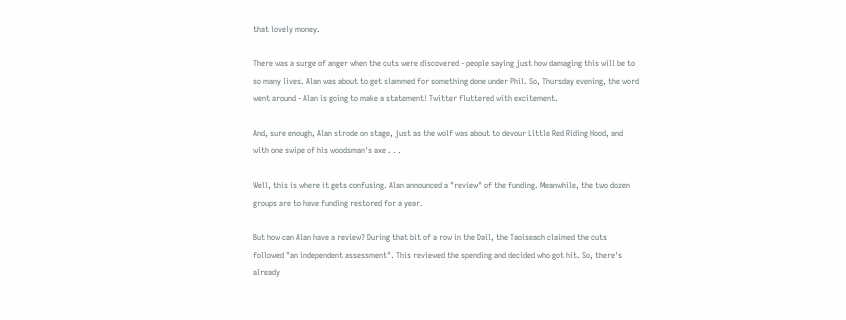that lovely money.

There was a surge of anger when the cuts were discovered - people saying just how damaging this will be to so many lives. Alan was about to get slammed for something done under Phil. So, Thursday evening, the word went around - Alan is going to make a statement! Twitter fluttered with excitement.

And, sure enough, Alan strode on stage, just as the wolf was about to devour Little Red Riding Hood, and with one swipe of his woodsman's axe . . .

Well, this is where it gets confusing. Alan announced a "review" of the funding. Meanwhile, the two dozen groups are to have funding restored for a year.

But how can Alan have a review? During that bit of a row in the Dail, the Taoiseach claimed the cuts followed "an independent assessment". This reviewed the spending and decided who got hit. So, there's already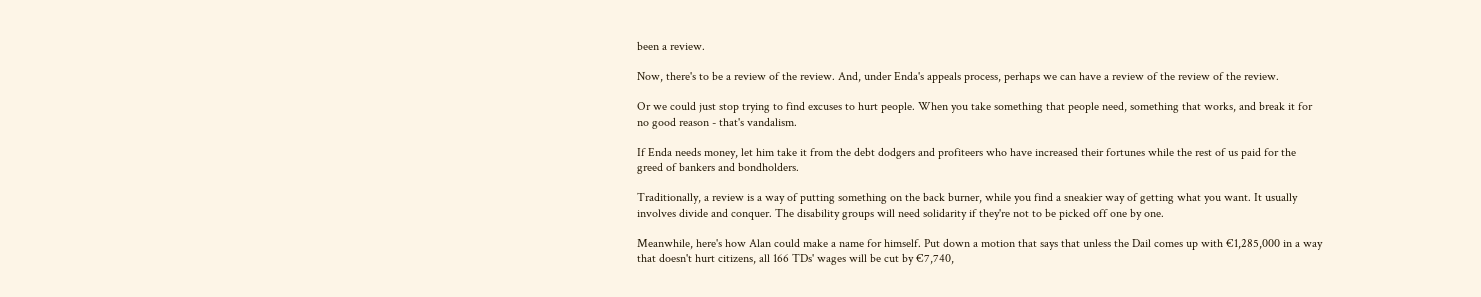been a review.

Now, there's to be a review of the review. And, under Enda's appeals process, perhaps we can have a review of the review of the review.

Or we could just stop trying to find excuses to hurt people. When you take something that people need, something that works, and break it for no good reason - that's vandalism.

If Enda needs money, let him take it from the debt dodgers and profiteers who have increased their fortunes while the rest of us paid for the greed of bankers and bondholders.

Traditionally, a review is a way of putting something on the back burner, while you find a sneakier way of getting what you want. It usually involves divide and conquer. The disability groups will need solidarity if they're not to be picked off one by one.

Meanwhile, here's how Alan could make a name for himself. Put down a motion that says that unless the Dail comes up with €1,285,000 in a way that doesn't hurt citizens, all 166 TDs' wages will be cut by €7,740,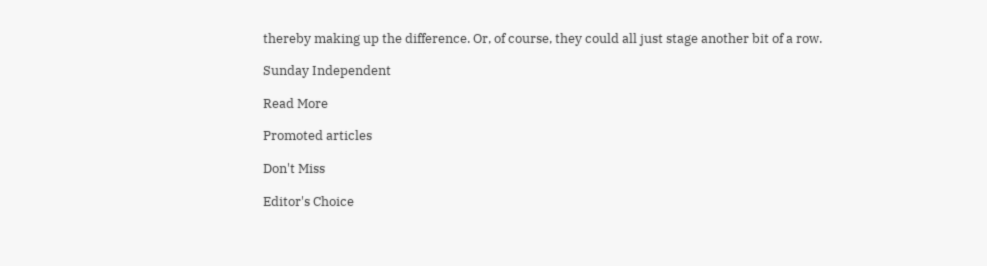thereby making up the difference. Or, of course, they could all just stage another bit of a row.

Sunday Independent

Read More

Promoted articles

Don't Miss

Editor's Choice